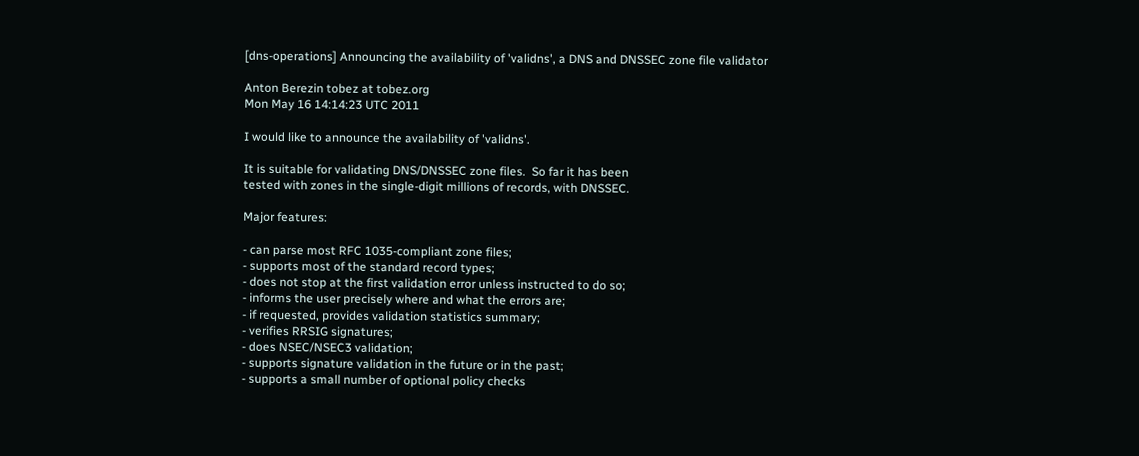[dns-operations] Announcing the availability of 'validns', a DNS and DNSSEC zone file validator

Anton Berezin tobez at tobez.org
Mon May 16 14:14:23 UTC 2011

I would like to announce the availability of 'validns'.

It is suitable for validating DNS/DNSSEC zone files.  So far it has been
tested with zones in the single-digit millions of records, with DNSSEC.

Major features:

- can parse most RFC 1035-compliant zone files;
- supports most of the standard record types;
- does not stop at the first validation error unless instructed to do so;
- informs the user precisely where and what the errors are;
- if requested, provides validation statistics summary;
- verifies RRSIG signatures;
- does NSEC/NSEC3 validation;
- supports signature validation in the future or in the past;
- supports a small number of optional policy checks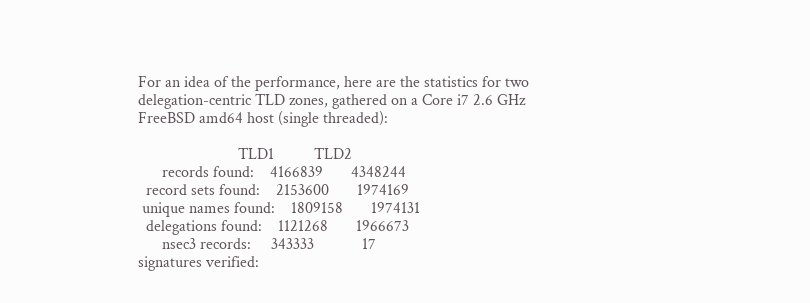For an idea of the performance, here are the statistics for two
delegation-centric TLD zones, gathered on a Core i7 2.6 GHz
FreeBSD amd64 host (single threaded):

                         TLD1          TLD2
      records found:    4166839       4348244
  record sets found:    2153600       1974169
 unique names found:    1809158       1974131
  delegations found:    1121268       1966673
      nsec3 records:     343333            17
signatures verified: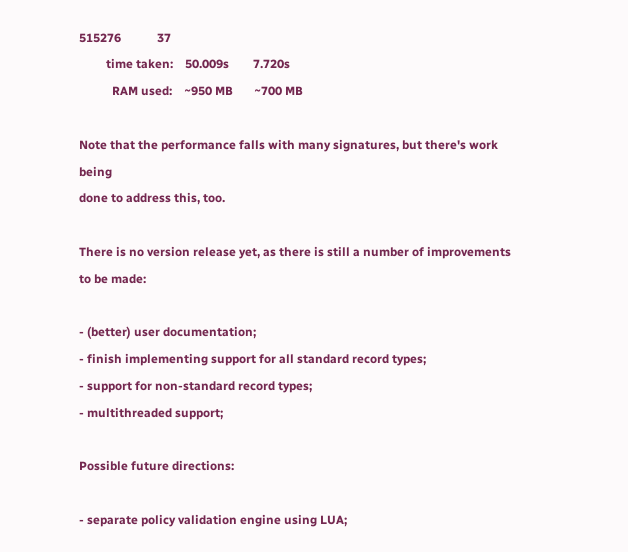515276            37
         time taken:    50.009s        7.720s
           RAM used:    ~950 MB       ~700 MB

Note that the performance falls with many signatures, but there's work being
done to address this, too.

There is no version release yet, as there is still a number of improvements
to be made:

- (better) user documentation;
- finish implementing support for all standard record types;
- support for non-standard record types;
- multithreaded support;

Possible future directions:

- separate policy validation engine using LUA;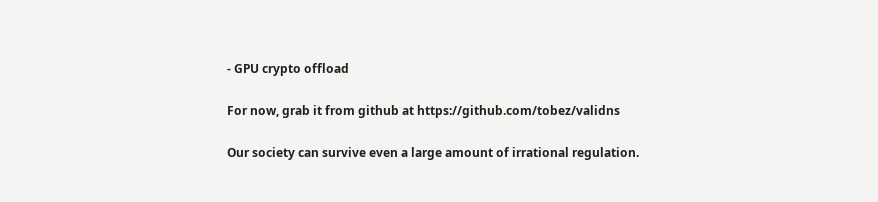- GPU crypto offload

For now, grab it from github at https://github.com/tobez/validns

Our society can survive even a large amount of irrational regulation.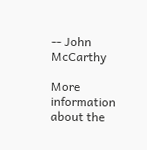-- John McCarthy

More information about the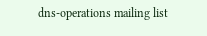dns-operations mailing list